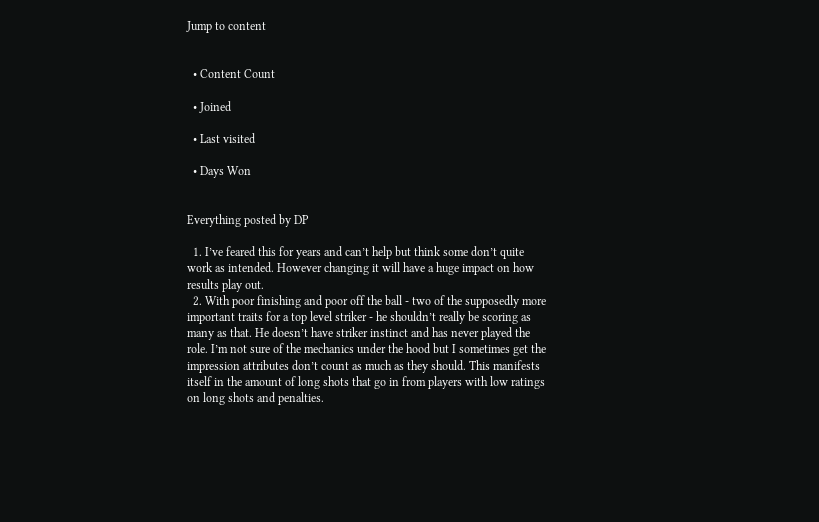Jump to content


  • Content Count

  • Joined

  • Last visited

  • Days Won


Everything posted by DP

  1. I’ve feared this for years and can’t help but think some don’t quite work as intended. However changing it will have a huge impact on how results play out.
  2. With poor finishing and poor off the ball - two of the supposedly more important traits for a top level striker - he shouldn’t really be scoring as many as that. He doesn’t have striker instinct and has never played the role. I’m not sure of the mechanics under the hood but I sometimes get the impression attributes don’t count as much as they should. This manifests itself in the amount of long shots that go in from players with low ratings on long shots and penalties.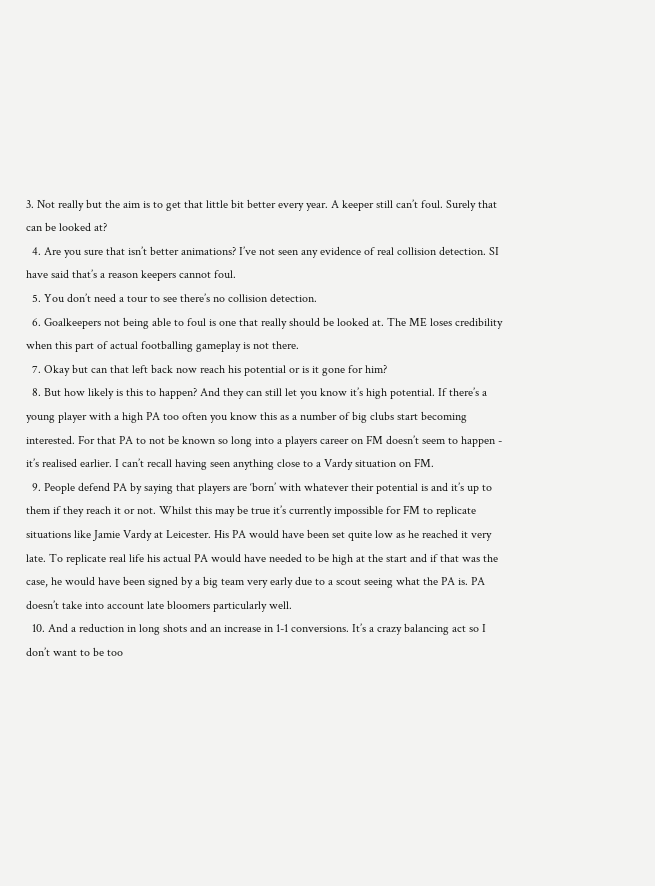3. Not really but the aim is to get that little bit better every year. A keeper still can’t foul. Surely that can be looked at?
  4. Are you sure that isn’t better animations? I’ve not seen any evidence of real collision detection. SI have said that’s a reason keepers cannot foul.
  5. You don’t need a tour to see there’s no collision detection.
  6. Goalkeepers not being able to foul is one that really should be looked at. The ME loses credibility when this part of actual footballing gameplay is not there.
  7. Okay but can that left back now reach his potential or is it gone for him?
  8. But how likely is this to happen? And they can still let you know it’s high potential. If there’s a young player with a high PA too often you know this as a number of big clubs start becoming interested. For that PA to not be known so long into a players career on FM doesn’t seem to happen - it’s realised earlier. I can’t recall having seen anything close to a Vardy situation on FM.
  9. People defend PA by saying that players are ‘born’ with whatever their potential is and it’s up to them if they reach it or not. Whilst this may be true it’s currently impossible for FM to replicate situations like Jamie Vardy at Leicester. His PA would have been set quite low as he reached it very late. To replicate real life his actual PA would have needed to be high at the start and if that was the case, he would have been signed by a big team very early due to a scout seeing what the PA is. PA doesn’t take into account late bloomers particularly well.
  10. And a reduction in long shots and an increase in 1-1 conversions. It’s a crazy balancing act so I don’t want to be too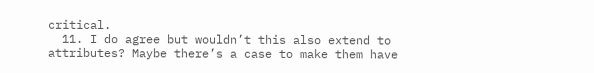critical.
  11. I do agree but wouldn’t this also extend to attributes? Maybe there’s a case to make them have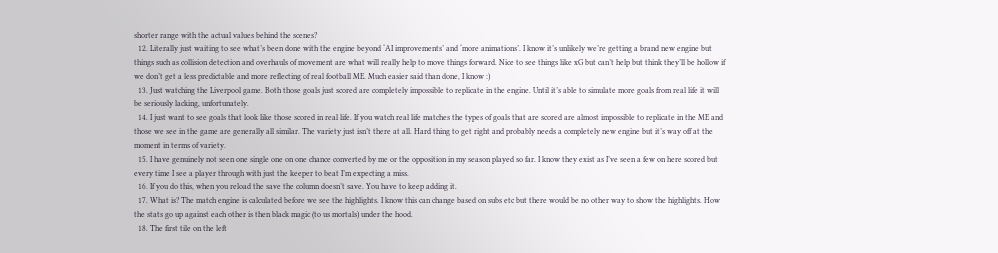shorter range with the actual values behind the scenes?
  12. Literally just waiting to see what’s been done with the engine beyond ‘AI improvements’ and ‘more animations’. I know it’s unlikely we’re getting a brand new engine but things such as collision detection and overhauls of movement are what will really help to move things forward. Nice to see things like xG but can’t help but think they’ll be hollow if we don’t get a less predictable and more reflecting of real football ME. Much easier said than done, I know :)
  13. Just watching the Liverpool game. Both those goals just scored are completely impossible to replicate in the engine. Until it’s able to simulate more goals from real life it will be seriously lacking, unfortunately.
  14. I just want to see goals that look like those scored in real life. If you watch real life matches the types of goals that are scored are almost impossible to replicate in the ME and those we see in the game are generally all similar. The variety just isn’t there at all. Hard thing to get right and probably needs a completely new engine but it’s way off at the moment in terms of variety.
  15. I have genuinely not seen one single one on one chance converted by me or the opposition in my season played so far. I know they exist as I’ve seen a few on here scored but every time I see a player through with just the keeper to beat I’m expecting a miss.
  16. If you do this, when you reload the save the column doesn’t save. You have to keep adding it.
  17. What is? The match engine is calculated before we see the highlights. I know this can change based on subs etc but there would be no other way to show the highlights. How the stats go up against each other is then black magic (to us mortals) under the hood.
  18. The first tile on the left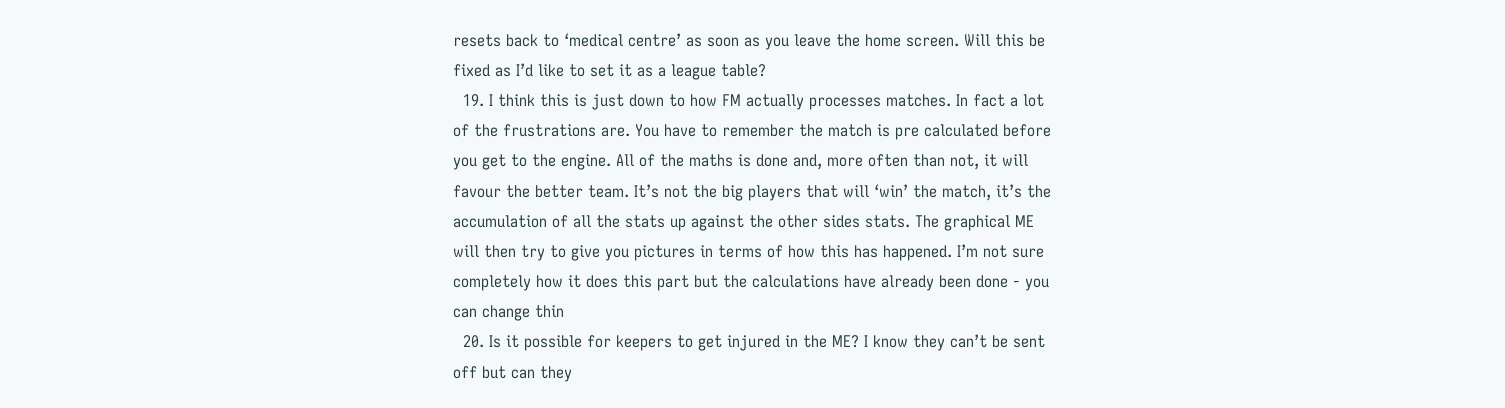resets back to ‘medical centre’ as soon as you leave the home screen. Will this be fixed as I’d like to set it as a league table?
  19. I think this is just down to how FM actually processes matches. In fact a lot of the frustrations are. You have to remember the match is pre calculated before you get to the engine. All of the maths is done and, more often than not, it will favour the better team. It’s not the big players that will ‘win’ the match, it’s the accumulation of all the stats up against the other sides stats. The graphical ME will then try to give you pictures in terms of how this has happened. I’m not sure completely how it does this part but the calculations have already been done - you can change thin
  20. Is it possible for keepers to get injured in the ME? I know they can’t be sent off but can they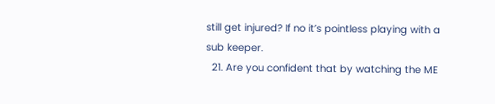still get injured? If no it’s pointless playing with a sub keeper.
  21. Are you confident that by watching the ME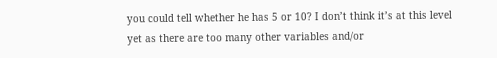you could tell whether he has 5 or 10? I don’t think it’s at this level yet as there are too many other variables and/or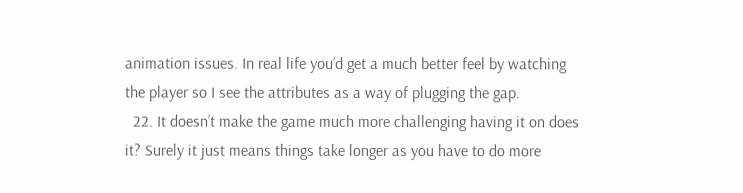animation issues. In real life you’d get a much better feel by watching the player so I see the attributes as a way of plugging the gap.
  22. It doesn’t make the game much more challenging having it on does it? Surely it just means things take longer as you have to do more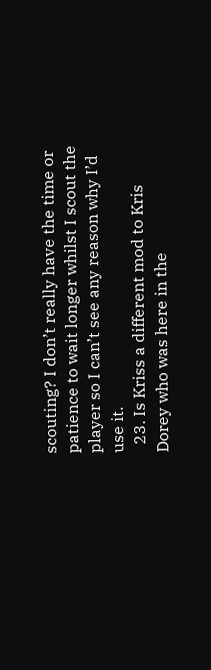scouting? I don’t really have the time or patience to wait longer whilst I scout the player so I can’t see any reason why I’d use it.
  23. Is Kriss a different mod to Kris Dorey who was here in the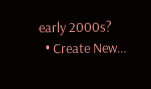early 2000s?
  • Create New...